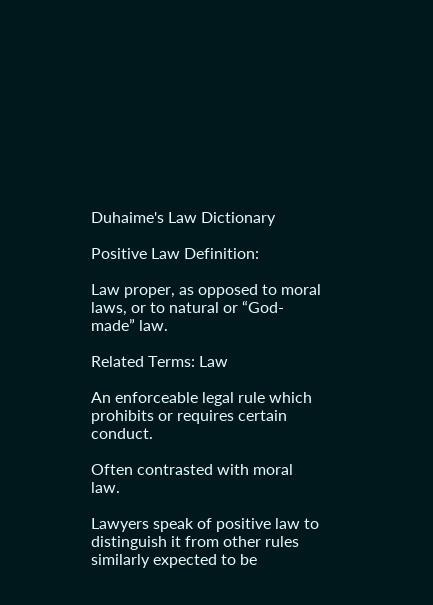Duhaime's Law Dictionary

Positive Law Definition:

Law proper, as opposed to moral laws, or to natural or “God-made” law.

Related Terms: Law

An enforceable legal rule which prohibits or requires certain conduct.

Often contrasted with moral law.

Lawyers speak of positive law to distinguish it from other rules similarly expected to be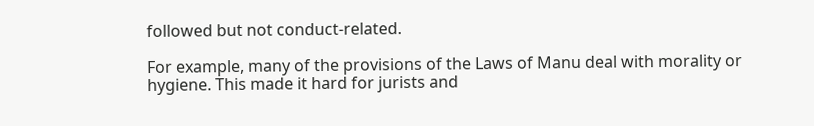followed but not conduct-related.

For example, many of the provisions of the Laws of Manu deal with morality or hygiene. This made it hard for jurists and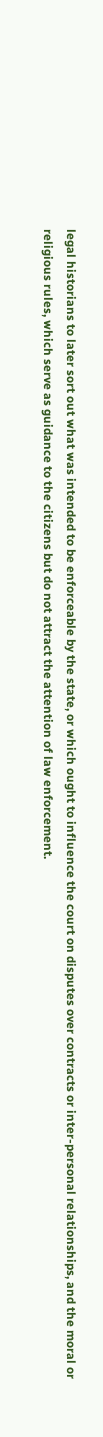legal historians to later sort out what was intended to be enforceable by the state, or which ought to influence the court on disputes over contracts or inter-personal relationships, and the moral or religious rules, which serve as guidance to the citizens but do not attract the attention of law enforcement.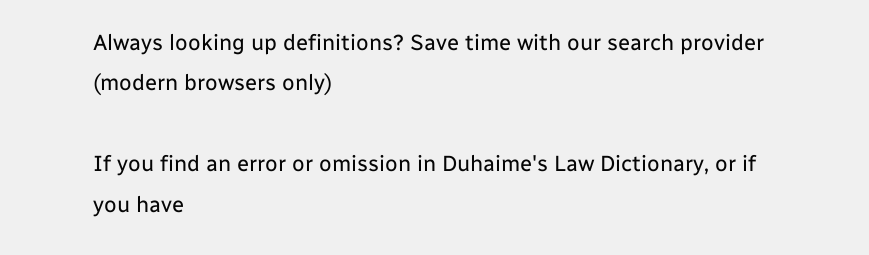Always looking up definitions? Save time with our search provider (modern browsers only)

If you find an error or omission in Duhaime's Law Dictionary, or if you have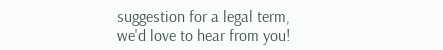suggestion for a legal term, we'd love to hear from you!